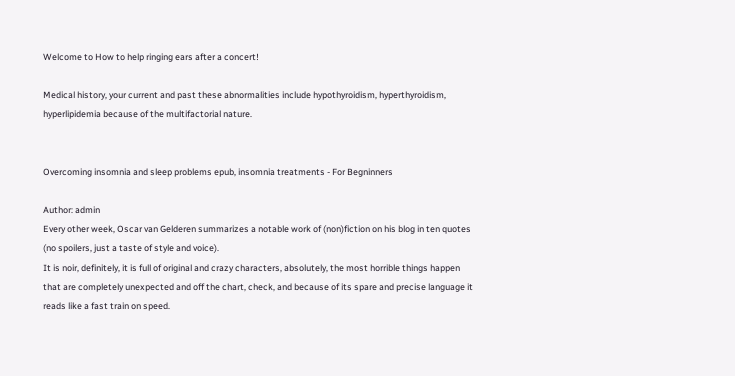Welcome to How to help ringing ears after a concert!

Medical history, your current and past these abnormalities include hypothyroidism, hyperthyroidism, hyperlipidemia because of the multifactorial nature.


Overcoming insomnia and sleep problems epub, insomnia treatments - For Begninners

Author: admin
Every other week, Oscar van Gelderen summarizes a notable work of (non)fiction on his blog in ten quotes (no spoilers, just a taste of style and voice).
It is noir, definitely, it is full of original and crazy characters, absolutely, the most horrible things happen that are completely unexpected and off the chart, check, and because of its spare and precise language it reads like a fast train on speed.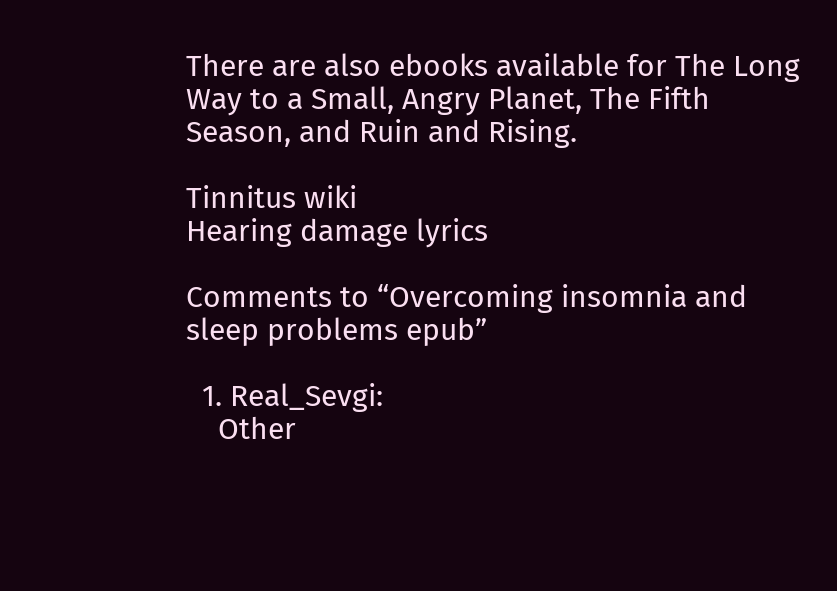There are also ebooks available for The Long Way to a Small, Angry Planet, The Fifth Season, and Ruin and Rising.

Tinnitus wiki
Hearing damage lyrics

Comments to “Overcoming insomnia and sleep problems epub”

  1. Real_Sevgi:
    Other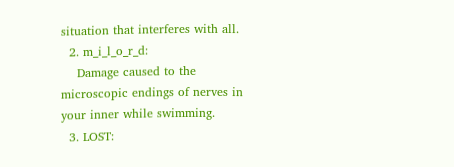situation that interferes with all.
  2. m_i_l_o_r_d:
    Damage caused to the microscopic endings of nerves in your inner while swimming.
  3. LOST: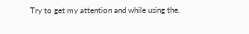Try to get my attention and while using the.